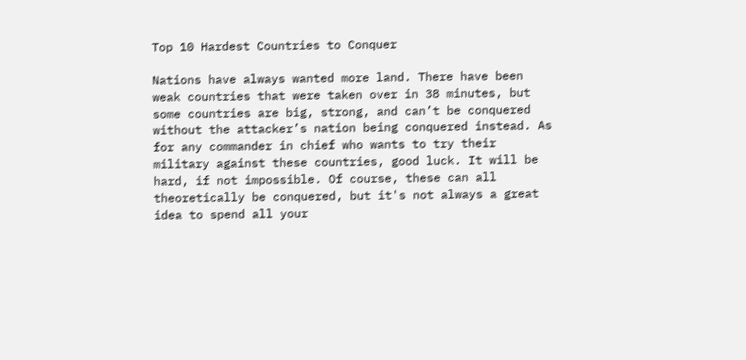Top 10 Hardest Countries to Conquer

Nations have always wanted more land. There have been weak countries that were taken over in 38 minutes, but some countries are big, strong, and can’t be conquered without the attacker’s nation being conquered instead. As for any commander in chief who wants to try their military against these countries, good luck. It will be hard, if not impossible. Of course, these can all theoretically be conquered, but it's not always a great idea to spend all your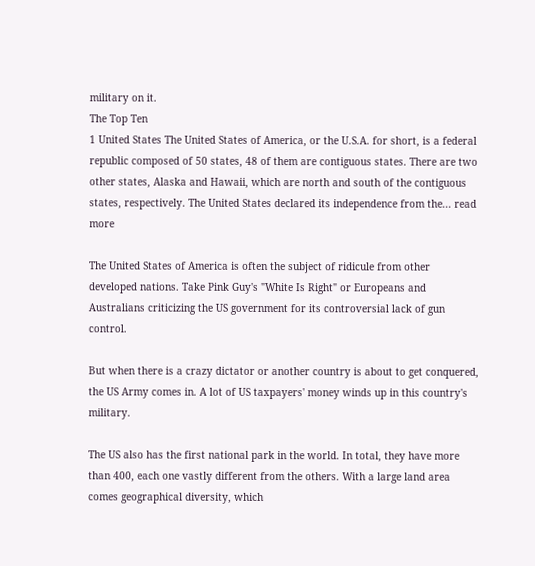military on it.
The Top Ten
1 United States The United States of America, or the U.S.A. for short, is a federal republic composed of 50 states, 48 of them are contiguous states. There are two other states, Alaska and Hawaii, which are north and south of the contiguous states, respectively. The United States declared its independence from the... read more

The United States of America is often the subject of ridicule from other developed nations. Take Pink Guy's "White Is Right" or Europeans and Australians criticizing the US government for its controversial lack of gun control.

But when there is a crazy dictator or another country is about to get conquered, the US Army comes in. A lot of US taxpayers' money winds up in this country's military.

The US also has the first national park in the world. In total, they have more than 400, each one vastly different from the others. With a large land area comes geographical diversity, which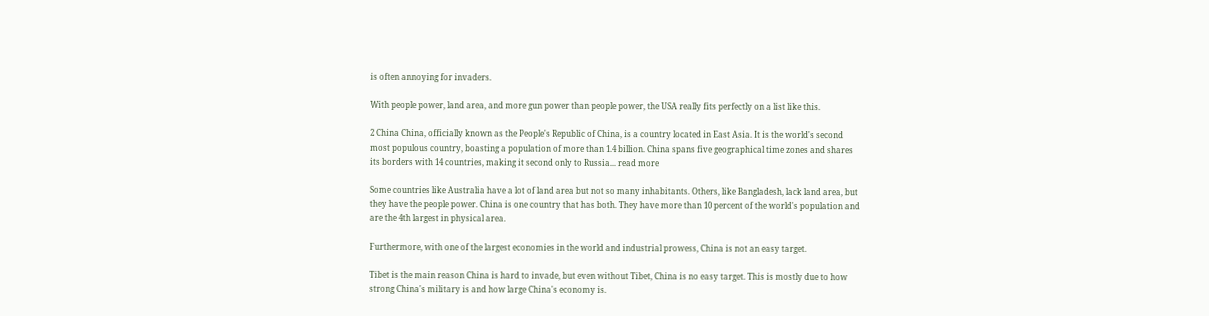is often annoying for invaders.

With people power, land area, and more gun power than people power, the USA really fits perfectly on a list like this.

2 China China, officially known as the People's Republic of China, is a country located in East Asia. It is the world's second most populous country, boasting a population of more than 1.4 billion. China spans five geographical time zones and shares its borders with 14 countries, making it second only to Russia... read more

Some countries like Australia have a lot of land area but not so many inhabitants. Others, like Bangladesh, lack land area, but they have the people power. China is one country that has both. They have more than 10 percent of the world's population and are the 4th largest in physical area.

Furthermore, with one of the largest economies in the world and industrial prowess, China is not an easy target.

Tibet is the main reason China is hard to invade, but even without Tibet, China is no easy target. This is mostly due to how strong China's military is and how large China's economy is.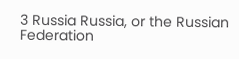3 Russia Russia, or the Russian Federation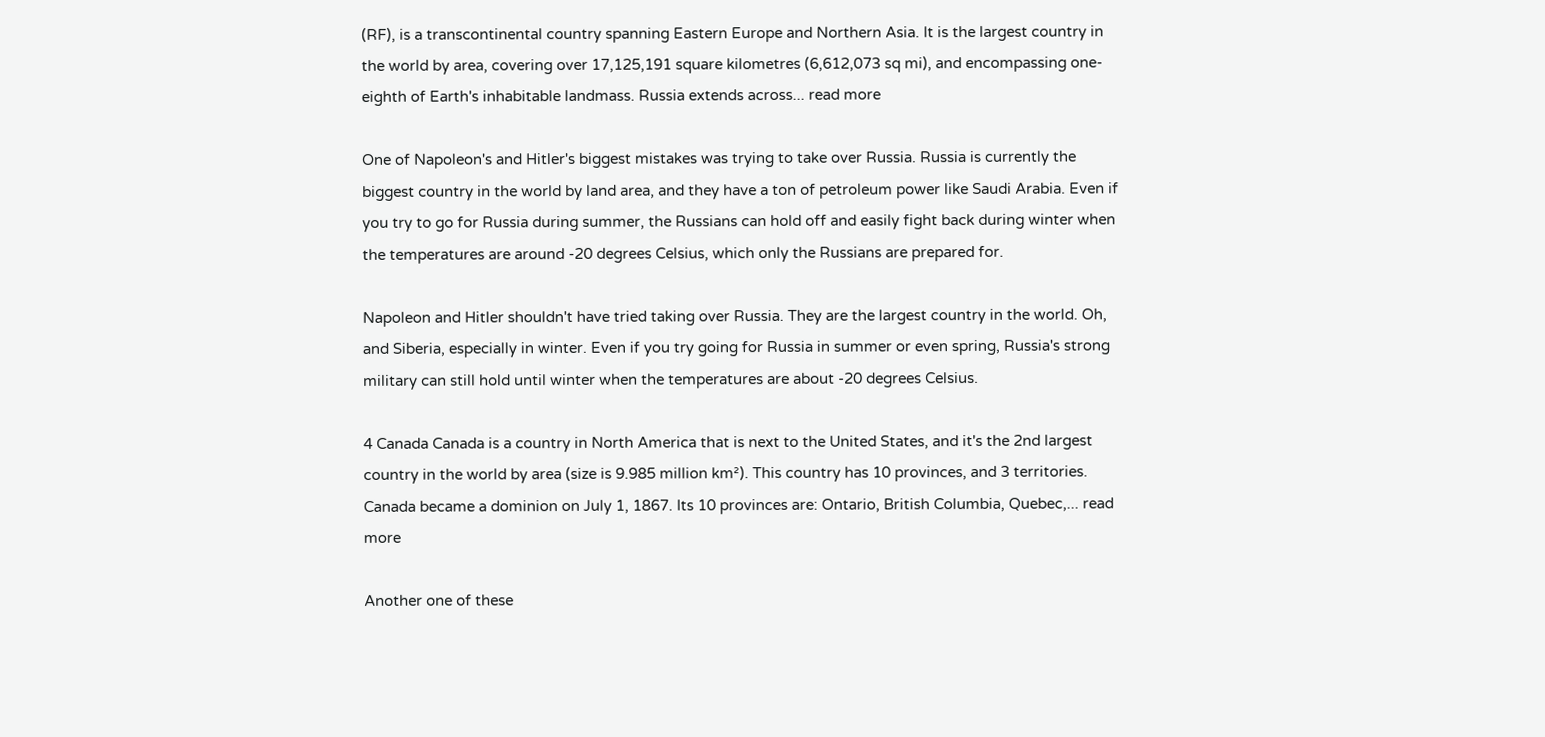(RF), is a transcontinental country spanning Eastern Europe and Northern Asia. It is the largest country in the world by area, covering over 17,125,191 square kilometres (6,612,073 sq mi), and encompassing one-eighth of Earth's inhabitable landmass. Russia extends across... read more

One of Napoleon's and Hitler's biggest mistakes was trying to take over Russia. Russia is currently the biggest country in the world by land area, and they have a ton of petroleum power like Saudi Arabia. Even if you try to go for Russia during summer, the Russians can hold off and easily fight back during winter when the temperatures are around -20 degrees Celsius, which only the Russians are prepared for.

Napoleon and Hitler shouldn't have tried taking over Russia. They are the largest country in the world. Oh, and Siberia, especially in winter. Even if you try going for Russia in summer or even spring, Russia's strong military can still hold until winter when the temperatures are about -20 degrees Celsius.

4 Canada Canada is a country in North America that is next to the United States, and it's the 2nd largest country in the world by area (size is 9.985 million km²). This country has 10 provinces, and 3 territories. Canada became a dominion on July 1, 1867. Its 10 provinces are: Ontario, British Columbia, Quebec,... read more

Another one of these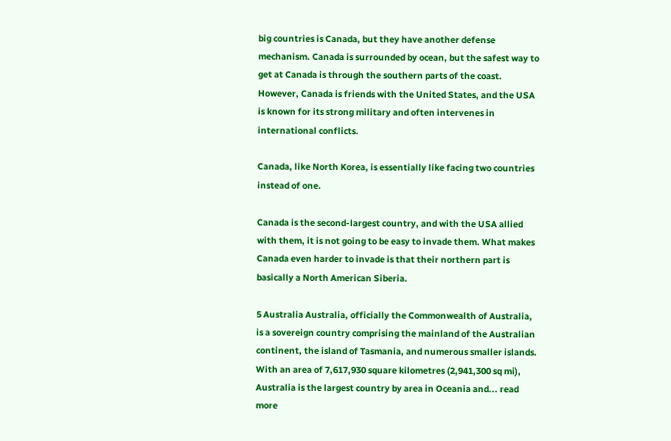big countries is Canada, but they have another defense mechanism. Canada is surrounded by ocean, but the safest way to get at Canada is through the southern parts of the coast. However, Canada is friends with the United States, and the USA is known for its strong military and often intervenes in international conflicts.

Canada, like North Korea, is essentially like facing two countries instead of one.

Canada is the second-largest country, and with the USA allied with them, it is not going to be easy to invade them. What makes Canada even harder to invade is that their northern part is basically a North American Siberia.

5 Australia Australia, officially the Commonwealth of Australia, is a sovereign country comprising the mainland of the Australian continent, the island of Tasmania, and numerous smaller islands. With an area of 7,617,930 square kilometres (2,941,300 sq mi), Australia is the largest country by area in Oceania and... read more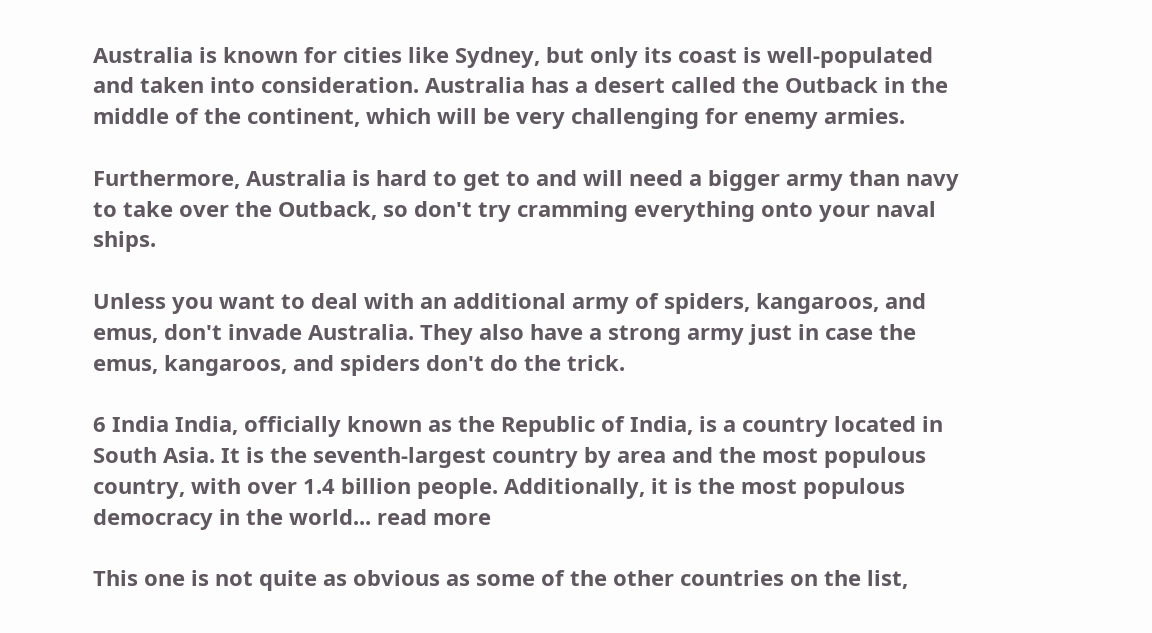Australia is known for cities like Sydney, but only its coast is well-populated and taken into consideration. Australia has a desert called the Outback in the middle of the continent, which will be very challenging for enemy armies.

Furthermore, Australia is hard to get to and will need a bigger army than navy to take over the Outback, so don't try cramming everything onto your naval ships.

Unless you want to deal with an additional army of spiders, kangaroos, and emus, don't invade Australia. They also have a strong army just in case the emus, kangaroos, and spiders don't do the trick.

6 India India, officially known as the Republic of India, is a country located in South Asia. It is the seventh-largest country by area and the most populous country, with over 1.4 billion people. Additionally, it is the most populous democracy in the world... read more

This one is not quite as obvious as some of the other countries on the list,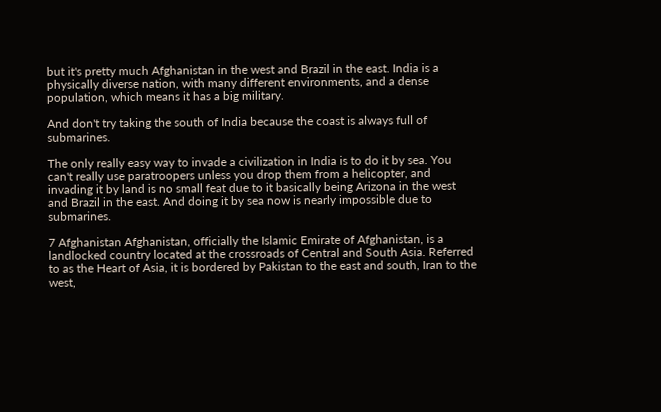but it's pretty much Afghanistan in the west and Brazil in the east. India is a physically diverse nation, with many different environments, and a dense population, which means it has a big military.

And don't try taking the south of India because the coast is always full of submarines.

The only really easy way to invade a civilization in India is to do it by sea. You can't really use paratroopers unless you drop them from a helicopter, and invading it by land is no small feat due to it basically being Arizona in the west and Brazil in the east. And doing it by sea now is nearly impossible due to submarines.

7 Afghanistan Afghanistan, officially the Islamic Emirate of Afghanistan, is a landlocked country located at the crossroads of Central and South Asia. Referred to as the Heart of Asia, it is bordered by Pakistan to the east and south, Iran to the west,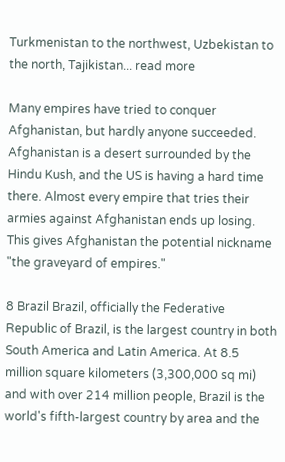Turkmenistan to the northwest, Uzbekistan to the north, Tajikistan... read more

Many empires have tried to conquer Afghanistan, but hardly anyone succeeded. Afghanistan is a desert surrounded by the Hindu Kush, and the US is having a hard time there. Almost every empire that tries their armies against Afghanistan ends up losing. This gives Afghanistan the potential nickname "the graveyard of empires."

8 Brazil Brazil, officially the Federative Republic of Brazil, is the largest country in both South America and Latin America. At 8.5 million square kilometers (3,300,000 sq mi) and with over 214 million people, Brazil is the world's fifth-largest country by area and the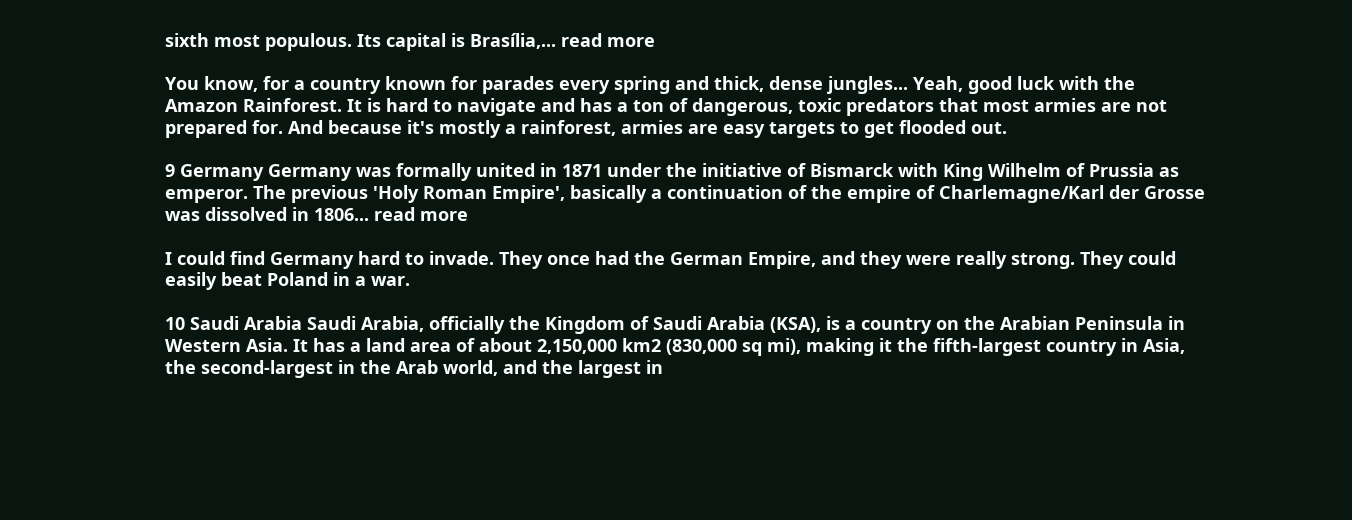sixth most populous. Its capital is Brasília,... read more

You know, for a country known for parades every spring and thick, dense jungles... Yeah, good luck with the Amazon Rainforest. It is hard to navigate and has a ton of dangerous, toxic predators that most armies are not prepared for. And because it's mostly a rainforest, armies are easy targets to get flooded out.

9 Germany Germany was formally united in 1871 under the initiative of Bismarck with King Wilhelm of Prussia as emperor. The previous 'Holy Roman Empire', basically a continuation of the empire of Charlemagne/Karl der Grosse was dissolved in 1806... read more

I could find Germany hard to invade. They once had the German Empire, and they were really strong. They could easily beat Poland in a war.

10 Saudi Arabia Saudi Arabia, officially the Kingdom of Saudi Arabia (KSA), is a country on the Arabian Peninsula in Western Asia. It has a land area of about 2,150,000 km2 (830,000 sq mi), making it the fifth-largest country in Asia, the second-largest in the Arab world, and the largest in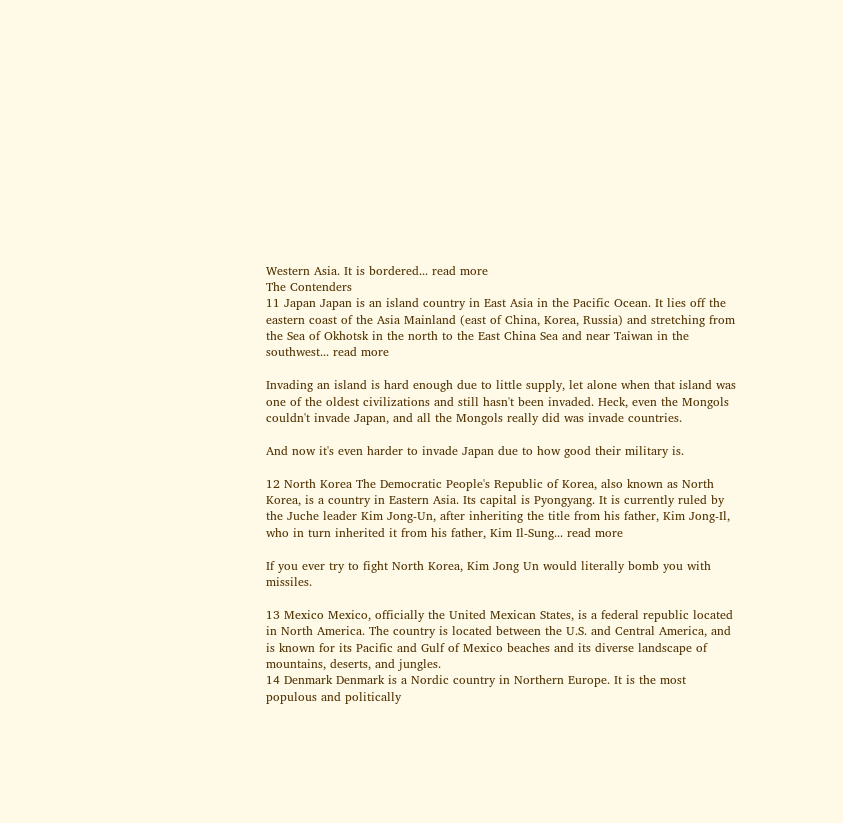Western Asia. It is bordered... read more
The Contenders
11 Japan Japan is an island country in East Asia in the Pacific Ocean. It lies off the eastern coast of the Asia Mainland (east of China, Korea, Russia) and stretching from the Sea of Okhotsk in the north to the East China Sea and near Taiwan in the southwest... read more

Invading an island is hard enough due to little supply, let alone when that island was one of the oldest civilizations and still hasn't been invaded. Heck, even the Mongols couldn't invade Japan, and all the Mongols really did was invade countries.

And now it's even harder to invade Japan due to how good their military is.

12 North Korea The Democratic People's Republic of Korea, also known as North Korea, is a country in Eastern Asia. Its capital is Pyongyang. It is currently ruled by the Juche leader Kim Jong-Un, after inheriting the title from his father, Kim Jong-Il, who in turn inherited it from his father, Kim Il-Sung... read more

If you ever try to fight North Korea, Kim Jong Un would literally bomb you with missiles.

13 Mexico Mexico, officially the United Mexican States, is a federal republic located in North America. The country is located between the U.S. and Central America, and is known for its Pacific and Gulf of Mexico beaches and its diverse landscape of mountains, deserts, and jungles.
14 Denmark Denmark is a Nordic country in Northern Europe. It is the most populous and politically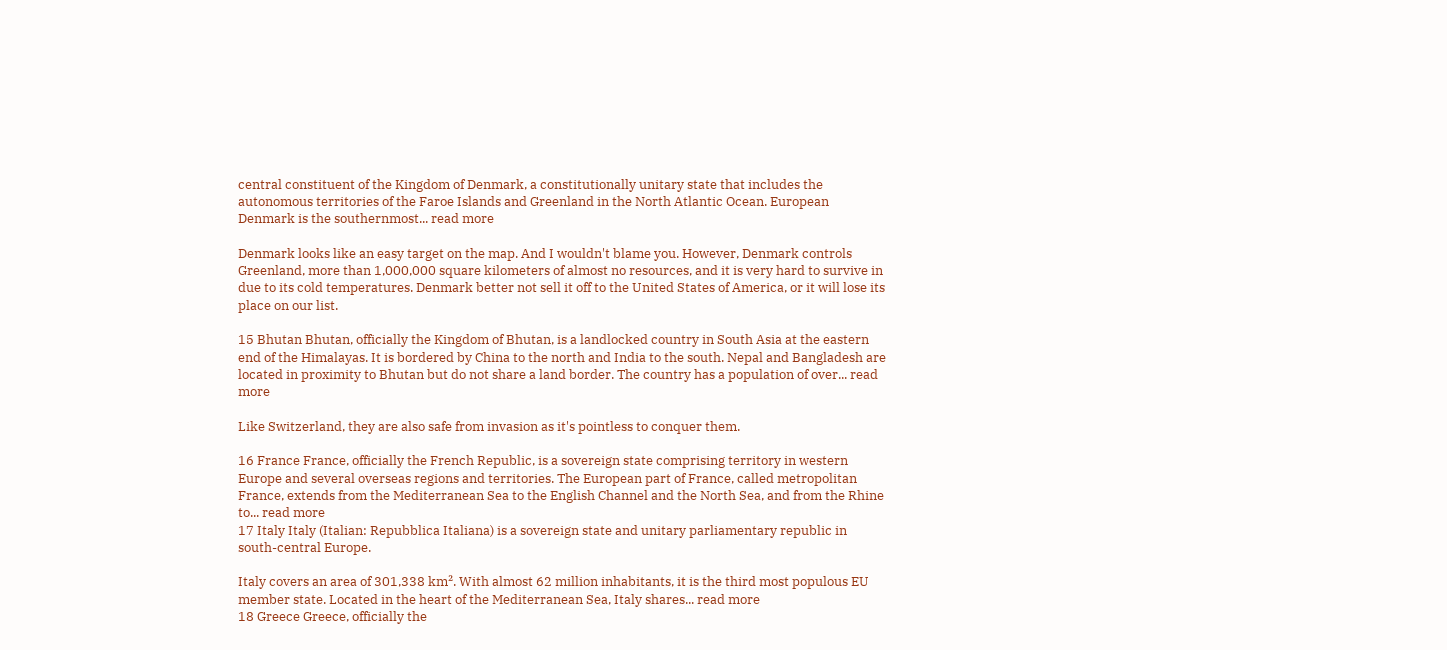central constituent of the Kingdom of Denmark, a constitutionally unitary state that includes the autonomous territories of the Faroe Islands and Greenland in the North Atlantic Ocean. European Denmark is the southernmost... read more

Denmark looks like an easy target on the map. And I wouldn't blame you. However, Denmark controls Greenland, more than 1,000,000 square kilometers of almost no resources, and it is very hard to survive in due to its cold temperatures. Denmark better not sell it off to the United States of America, or it will lose its place on our list.

15 Bhutan Bhutan, officially the Kingdom of Bhutan, is a landlocked country in South Asia at the eastern end of the Himalayas. It is bordered by China to the north and India to the south. Nepal and Bangladesh are located in proximity to Bhutan but do not share a land border. The country has a population of over... read more

Like Switzerland, they are also safe from invasion as it's pointless to conquer them.

16 France France, officially the French Republic, is a sovereign state comprising territory in western Europe and several overseas regions and territories. The European part of France, called metropolitan France, extends from the Mediterranean Sea to the English Channel and the North Sea, and from the Rhine to... read more
17 Italy Italy (Italian: Repubblica Italiana) is a sovereign state and unitary parliamentary republic in south-central Europe.

Italy covers an area of 301,338 km². With almost 62 million inhabitants, it is the third most populous EU member state. Located in the heart of the Mediterranean Sea, Italy shares... read more
18 Greece Greece, officially the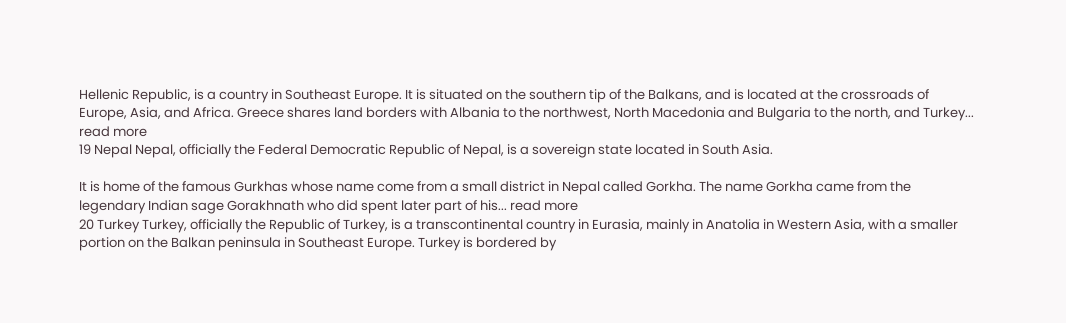Hellenic Republic, is a country in Southeast Europe. It is situated on the southern tip of the Balkans, and is located at the crossroads of Europe, Asia, and Africa. Greece shares land borders with Albania to the northwest, North Macedonia and Bulgaria to the north, and Turkey... read more
19 Nepal Nepal, officially the Federal Democratic Republic of Nepal, is a sovereign state located in South Asia.

It is home of the famous Gurkhas whose name come from a small district in Nepal called Gorkha. The name Gorkha came from the legendary Indian sage Gorakhnath who did spent later part of his... read more
20 Turkey Turkey, officially the Republic of Turkey, is a transcontinental country in Eurasia, mainly in Anatolia in Western Asia, with a smaller portion on the Balkan peninsula in Southeast Europe. Turkey is bordered by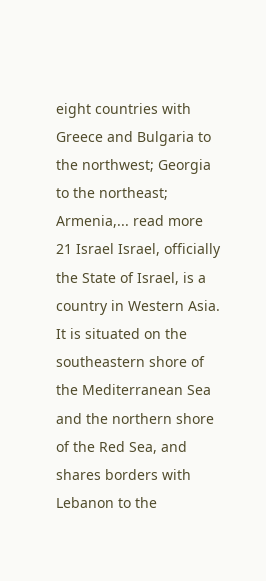eight countries with Greece and Bulgaria to the northwest; Georgia to the northeast; Armenia,... read more
21 Israel Israel, officially the State of Israel, is a country in Western Asia. It is situated on the southeastern shore of the Mediterranean Sea and the northern shore of the Red Sea, and shares borders with Lebanon to the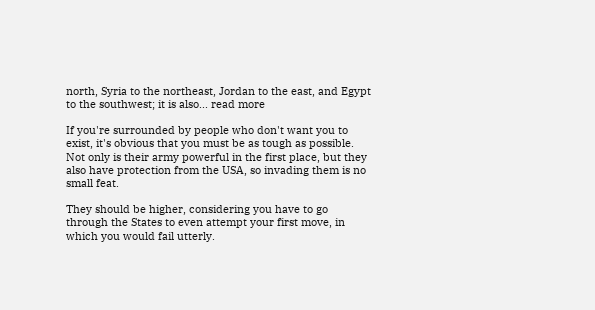north, Syria to the northeast, Jordan to the east, and Egypt to the southwest; it is also... read more

If you're surrounded by people who don't want you to exist, it's obvious that you must be as tough as possible. Not only is their army powerful in the first place, but they also have protection from the USA, so invading them is no small feat.

They should be higher, considering you have to go through the States to even attempt your first move, in which you would fail utterly.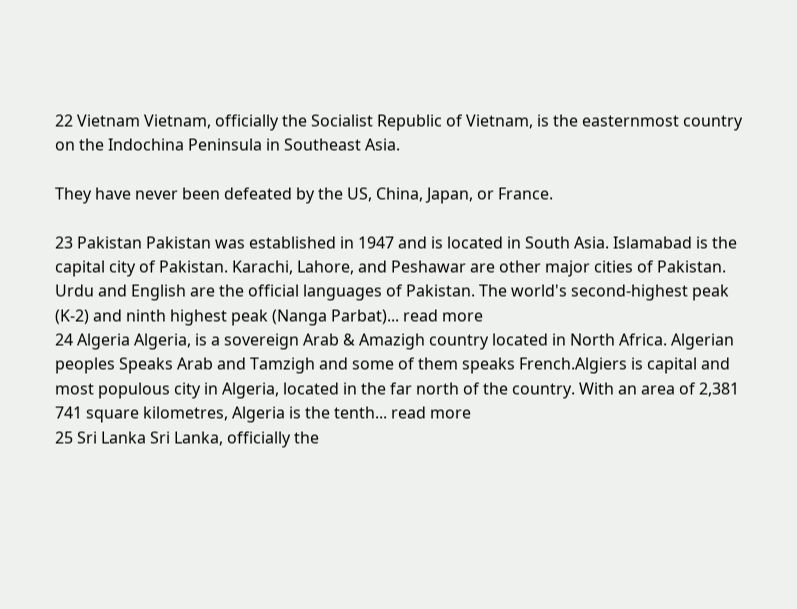22 Vietnam Vietnam, officially the Socialist Republic of Vietnam, is the easternmost country on the Indochina Peninsula in Southeast Asia.

They have never been defeated by the US, China, Japan, or France.

23 Pakistan Pakistan was established in 1947 and is located in South Asia. Islamabad is the capital city of Pakistan. Karachi, Lahore, and Peshawar are other major cities of Pakistan. Urdu and English are the official languages of Pakistan. The world's second-highest peak (K-2) and ninth highest peak (Nanga Parbat)... read more
24 Algeria Algeria, is a sovereign Arab & Amazigh country located in North Africa. Algerian peoples Speaks Arab and Tamzigh and some of them speaks French.Algiers is capital and most populous city in Algeria, located in the far north of the country. With an area of 2,381 741 square kilometres, Algeria is the tenth... read more
25 Sri Lanka Sri Lanka, officially the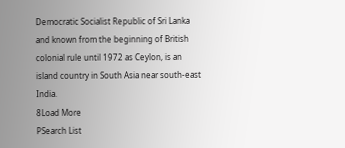Democratic Socialist Republic of Sri Lanka and known from the beginning of British colonial rule until 1972 as Ceylon, is an island country in South Asia near south-east India.
8Load More
PSearch List